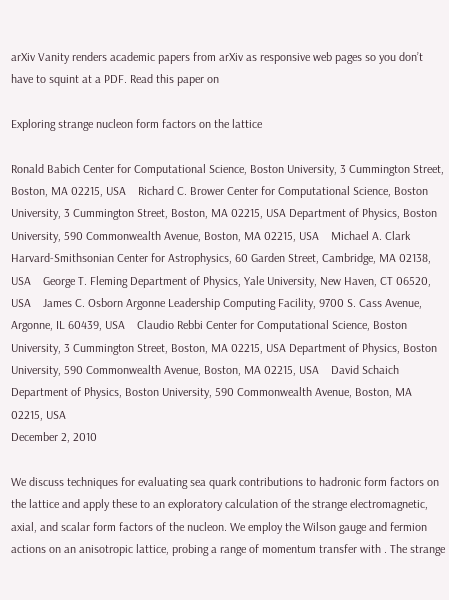arXiv Vanity renders academic papers from arXiv as responsive web pages so you don’t have to squint at a PDF. Read this paper on

Exploring strange nucleon form factors on the lattice

Ronald Babich Center for Computational Science, Boston University, 3 Cummington Street, Boston, MA 02215, USA    Richard C. Brower Center for Computational Science, Boston University, 3 Cummington Street, Boston, MA 02215, USA Department of Physics, Boston University, 590 Commonwealth Avenue, Boston, MA 02215, USA    Michael A. Clark Harvard-Smithsonian Center for Astrophysics, 60 Garden Street, Cambridge, MA 02138, USA    George T. Fleming Department of Physics, Yale University, New Haven, CT 06520, USA    James C. Osborn Argonne Leadership Computing Facility, 9700 S. Cass Avenue, Argonne, IL 60439, USA    Claudio Rebbi Center for Computational Science, Boston University, 3 Cummington Street, Boston, MA 02215, USA Department of Physics, Boston University, 590 Commonwealth Avenue, Boston, MA 02215, USA    David Schaich Department of Physics, Boston University, 590 Commonwealth Avenue, Boston, MA 02215, USA
December 2, 2010

We discuss techniques for evaluating sea quark contributions to hadronic form factors on the lattice and apply these to an exploratory calculation of the strange electromagnetic, axial, and scalar form factors of the nucleon. We employ the Wilson gauge and fermion actions on an anisotropic lattice, probing a range of momentum transfer with . The strange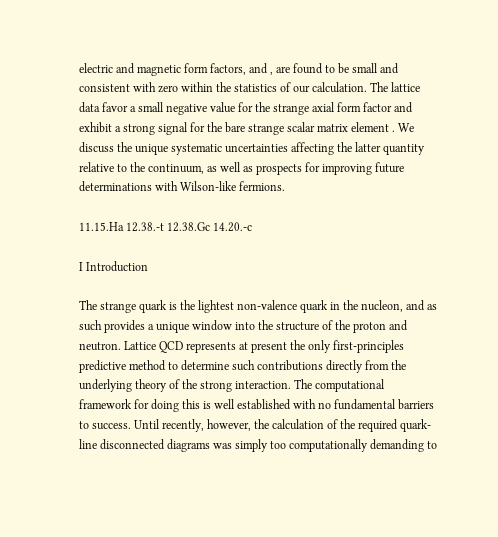electric and magnetic form factors, and , are found to be small and consistent with zero within the statistics of our calculation. The lattice data favor a small negative value for the strange axial form factor and exhibit a strong signal for the bare strange scalar matrix element . We discuss the unique systematic uncertainties affecting the latter quantity relative to the continuum, as well as prospects for improving future determinations with Wilson-like fermions.

11.15.Ha 12.38.-t 12.38.Gc 14.20.-c

I Introduction

The strange quark is the lightest non-valence quark in the nucleon, and as such provides a unique window into the structure of the proton and neutron. Lattice QCD represents at present the only first-principles predictive method to determine such contributions directly from the underlying theory of the strong interaction. The computational framework for doing this is well established with no fundamental barriers to success. Until recently, however, the calculation of the required quark-line disconnected diagrams was simply too computationally demanding to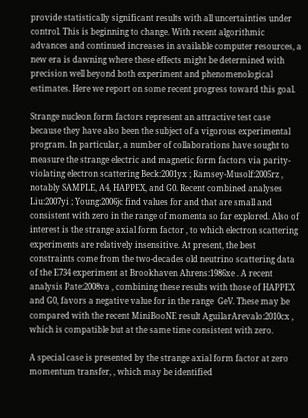provide statistically significant results with all uncertainties under control. This is beginning to change. With recent algorithmic advances and continued increases in available computer resources, a new era is dawning where these effects might be determined with precision well beyond both experiment and phenomenological estimates. Here we report on some recent progress toward this goal.

Strange nucleon form factors represent an attractive test case because they have also been the subject of a vigorous experimental program. In particular, a number of collaborations have sought to measure the strange electric and magnetic form factors via parity-violating electron scattering Beck:2001yx ; Ramsey-Musolf:2005rz , notably SAMPLE, A4, HAPPEX, and G0. Recent combined analyses Liu:2007yi ; Young:2006jc find values for and that are small and consistent with zero in the range of momenta so far explored. Also of interest is the strange axial form factor , to which electron scattering experiments are relatively insensitive. At present, the best constraints come from the two-decades old neutrino scattering data of the E734 experiment at Brookhaven Ahrens:1986xe . A recent analysis Pate:2008va , combining these results with those of HAPPEX and G0, favors a negative value for in the range  GeV. These may be compared with the recent MiniBooNE result AguilarArevalo:2010cx , which is compatible but at the same time consistent with zero.

A special case is presented by the strange axial form factor at zero momentum transfer, , which may be identified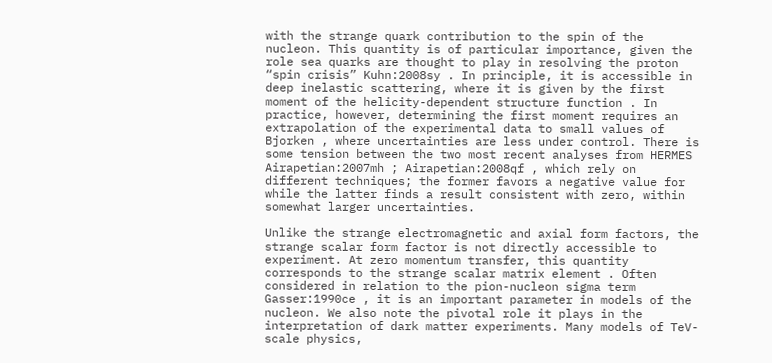with the strange quark contribution to the spin of the nucleon. This quantity is of particular importance, given the role sea quarks are thought to play in resolving the proton “spin crisis” Kuhn:2008sy . In principle, it is accessible in deep inelastic scattering, where it is given by the first moment of the helicity-dependent structure function . In practice, however, determining the first moment requires an extrapolation of the experimental data to small values of Bjorken , where uncertainties are less under control. There is some tension between the two most recent analyses from HERMES Airapetian:2007mh ; Airapetian:2008qf , which rely on different techniques; the former favors a negative value for while the latter finds a result consistent with zero, within somewhat larger uncertainties.

Unlike the strange electromagnetic and axial form factors, the strange scalar form factor is not directly accessible to experiment. At zero momentum transfer, this quantity corresponds to the strange scalar matrix element . Often considered in relation to the pion-nucleon sigma term Gasser:1990ce , it is an important parameter in models of the nucleon. We also note the pivotal role it plays in the interpretation of dark matter experiments. Many models of TeV-scale physics,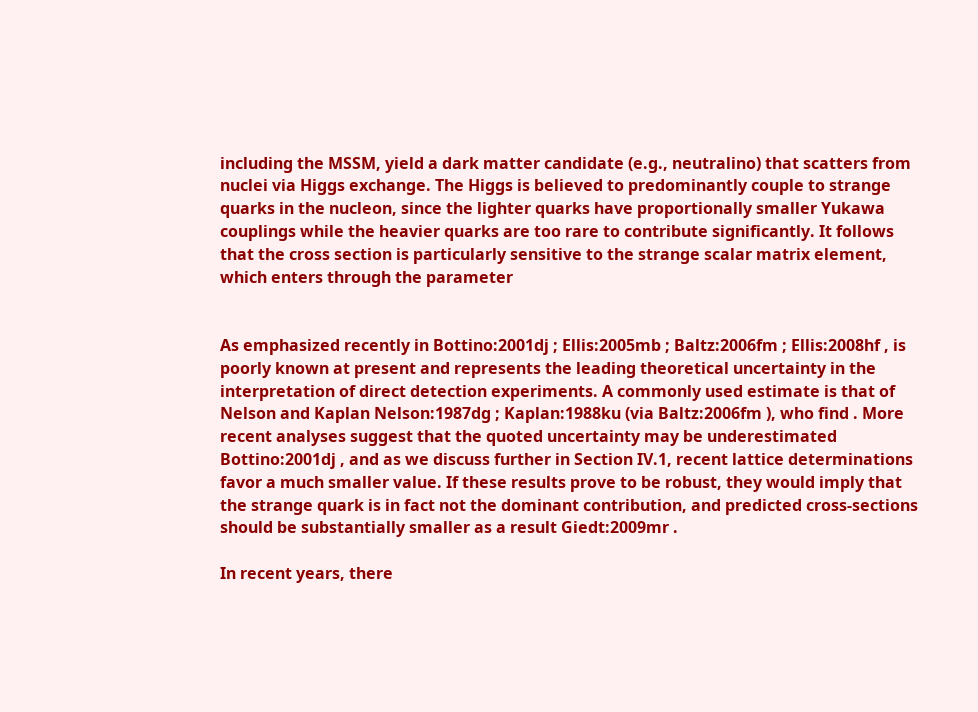including the MSSM, yield a dark matter candidate (e.g., neutralino) that scatters from nuclei via Higgs exchange. The Higgs is believed to predominantly couple to strange quarks in the nucleon, since the lighter quarks have proportionally smaller Yukawa couplings while the heavier quarks are too rare to contribute significantly. It follows that the cross section is particularly sensitive to the strange scalar matrix element, which enters through the parameter


As emphasized recently in Bottino:2001dj ; Ellis:2005mb ; Baltz:2006fm ; Ellis:2008hf , is poorly known at present and represents the leading theoretical uncertainty in the interpretation of direct detection experiments. A commonly used estimate is that of Nelson and Kaplan Nelson:1987dg ; Kaplan:1988ku (via Baltz:2006fm ), who find . More recent analyses suggest that the quoted uncertainty may be underestimated Bottino:2001dj , and as we discuss further in Section IV.1, recent lattice determinations favor a much smaller value. If these results prove to be robust, they would imply that the strange quark is in fact not the dominant contribution, and predicted cross-sections should be substantially smaller as a result Giedt:2009mr .

In recent years, there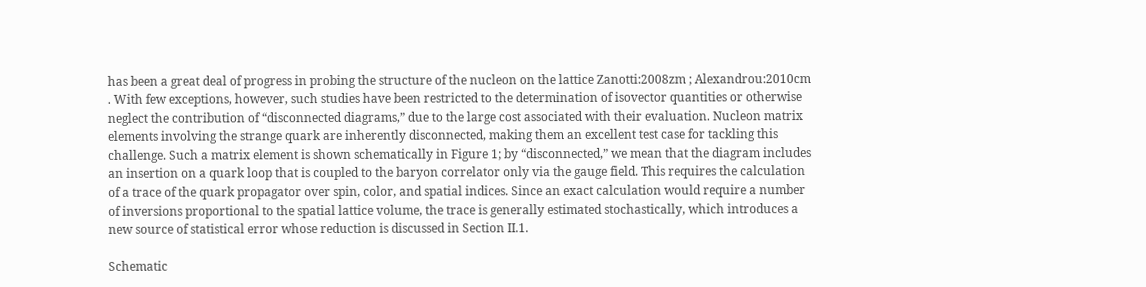has been a great deal of progress in probing the structure of the nucleon on the lattice Zanotti:2008zm ; Alexandrou:2010cm . With few exceptions, however, such studies have been restricted to the determination of isovector quantities or otherwise neglect the contribution of “disconnected diagrams,” due to the large cost associated with their evaluation. Nucleon matrix elements involving the strange quark are inherently disconnected, making them an excellent test case for tackling this challenge. Such a matrix element is shown schematically in Figure 1; by “disconnected,” we mean that the diagram includes an insertion on a quark loop that is coupled to the baryon correlator only via the gauge field. This requires the calculation of a trace of the quark propagator over spin, color, and spatial indices. Since an exact calculation would require a number of inversions proportional to the spatial lattice volume, the trace is generally estimated stochastically, which introduces a new source of statistical error whose reduction is discussed in Section II.1.

Schematic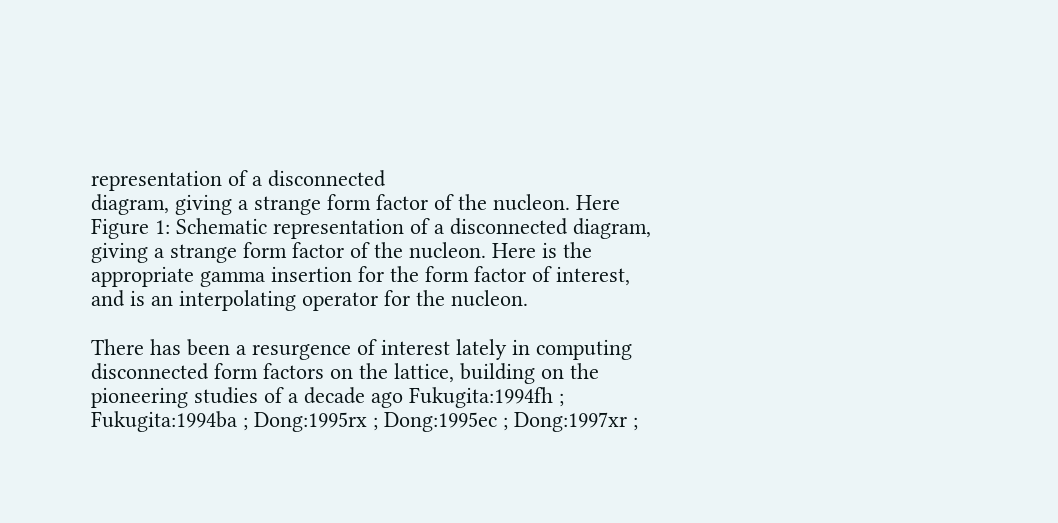representation of a disconnected
diagram, giving a strange form factor of the nucleon. Here
Figure 1: Schematic representation of a disconnected diagram, giving a strange form factor of the nucleon. Here is the appropriate gamma insertion for the form factor of interest, and is an interpolating operator for the nucleon.

There has been a resurgence of interest lately in computing disconnected form factors on the lattice, building on the pioneering studies of a decade ago Fukugita:1994fh ; Fukugita:1994ba ; Dong:1995rx ; Dong:1995ec ; Dong:1997xr ;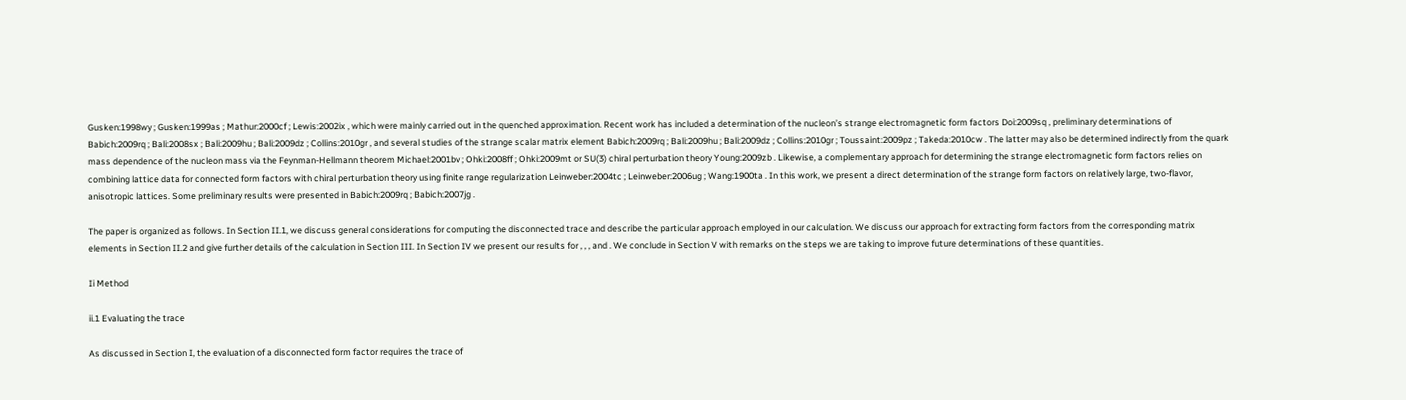Gusken:1998wy ; Gusken:1999as ; Mathur:2000cf ; Lewis:2002ix , which were mainly carried out in the quenched approximation. Recent work has included a determination of the nucleon’s strange electromagnetic form factors Doi:2009sq , preliminary determinations of  Babich:2009rq ; Bali:2008sx ; Bali:2009hu ; Bali:2009dz ; Collins:2010gr , and several studies of the strange scalar matrix element Babich:2009rq ; Bali:2009hu ; Bali:2009dz ; Collins:2010gr ; Toussaint:2009pz ; Takeda:2010cw . The latter may also be determined indirectly from the quark mass dependence of the nucleon mass via the Feynman-Hellmann theorem Michael:2001bv ; Ohki:2008ff ; Ohki:2009mt or SU(3) chiral perturbation theory Young:2009zb . Likewise, a complementary approach for determining the strange electromagnetic form factors relies on combining lattice data for connected form factors with chiral perturbation theory using finite range regularization Leinweber:2004tc ; Leinweber:2006ug ; Wang:1900ta . In this work, we present a direct determination of the strange form factors on relatively large, two-flavor, anisotropic lattices. Some preliminary results were presented in Babich:2009rq ; Babich:2007jg .

The paper is organized as follows. In Section II.1, we discuss general considerations for computing the disconnected trace and describe the particular approach employed in our calculation. We discuss our approach for extracting form factors from the corresponding matrix elements in Section II.2 and give further details of the calculation in Section III. In Section IV we present our results for , , , and . We conclude in Section V with remarks on the steps we are taking to improve future determinations of these quantities.

Ii Method

ii.1 Evaluating the trace

As discussed in Section I, the evaluation of a disconnected form factor requires the trace of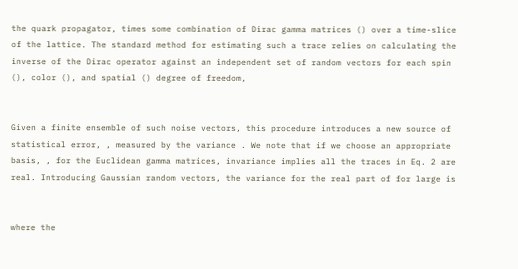the quark propagator, times some combination of Dirac gamma matrices () over a time-slice of the lattice. The standard method for estimating such a trace relies on calculating the inverse of the Dirac operator against an independent set of random vectors for each spin (), color (), and spatial () degree of freedom,


Given a finite ensemble of such noise vectors, this procedure introduces a new source of statistical error, , measured by the variance . We note that if we choose an appropriate basis, , for the Euclidean gamma matrices, invariance implies all the traces in Eq. 2 are real. Introducing Gaussian random vectors, the variance for the real part of for large is


where the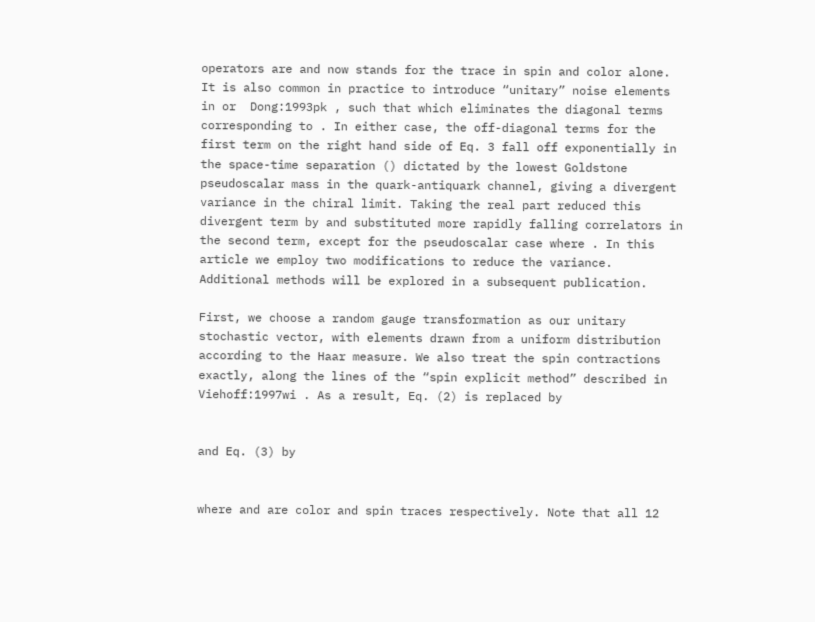operators are and now stands for the trace in spin and color alone. It is also common in practice to introduce “unitary” noise elements in or  Dong:1993pk , such that which eliminates the diagonal terms corresponding to . In either case, the off-diagonal terms for the first term on the right hand side of Eq. 3 fall off exponentially in the space-time separation () dictated by the lowest Goldstone pseudoscalar mass in the quark-antiquark channel, giving a divergent variance in the chiral limit. Taking the real part reduced this divergent term by and substituted more rapidly falling correlators in the second term, except for the pseudoscalar case where . In this article we employ two modifications to reduce the variance. Additional methods will be explored in a subsequent publication.

First, we choose a random gauge transformation as our unitary stochastic vector, with elements drawn from a uniform distribution according to the Haar measure. We also treat the spin contractions exactly, along the lines of the “spin explicit method” described in Viehoff:1997wi . As a result, Eq. (2) is replaced by


and Eq. (3) by


where and are color and spin traces respectively. Note that all 12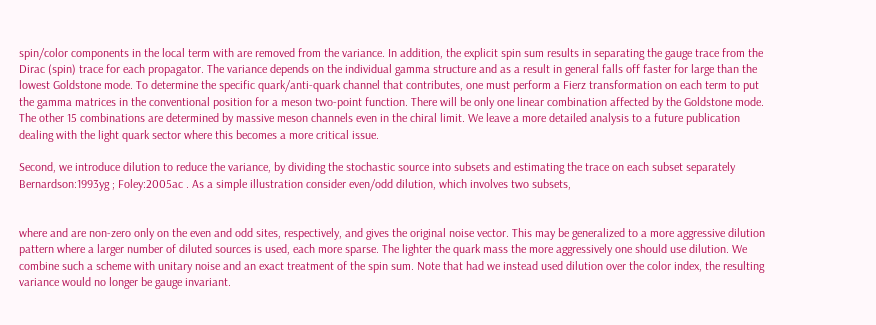spin/color components in the local term with are removed from the variance. In addition, the explicit spin sum results in separating the gauge trace from the Dirac (spin) trace for each propagator. The variance depends on the individual gamma structure and as a result in general falls off faster for large than the lowest Goldstone mode. To determine the specific quark/anti-quark channel that contributes, one must perform a Fierz transformation on each term to put the gamma matrices in the conventional position for a meson two-point function. There will be only one linear combination affected by the Goldstone mode. The other 15 combinations are determined by massive meson channels even in the chiral limit. We leave a more detailed analysis to a future publication dealing with the light quark sector where this becomes a more critical issue.

Second, we introduce dilution to reduce the variance, by dividing the stochastic source into subsets and estimating the trace on each subset separately Bernardson:1993yg ; Foley:2005ac . As a simple illustration consider even/odd dilution, which involves two subsets,


where and are non-zero only on the even and odd sites, respectively, and gives the original noise vector. This may be generalized to a more aggressive dilution pattern where a larger number of diluted sources is used, each more sparse. The lighter the quark mass the more aggressively one should use dilution. We combine such a scheme with unitary noise and an exact treatment of the spin sum. Note that had we instead used dilution over the color index, the resulting variance would no longer be gauge invariant.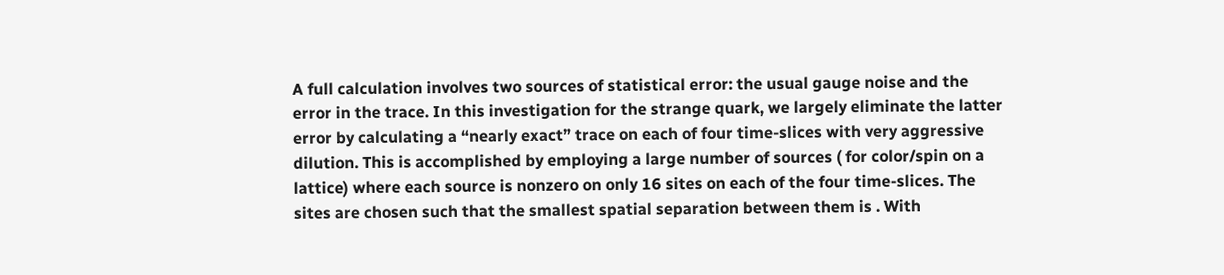A full calculation involves two sources of statistical error: the usual gauge noise and the error in the trace. In this investigation for the strange quark, we largely eliminate the latter error by calculating a “nearly exact” trace on each of four time-slices with very aggressive dilution. This is accomplished by employing a large number of sources ( for color/spin on a lattice) where each source is nonzero on only 16 sites on each of the four time-slices. The sites are chosen such that the smallest spatial separation between them is . With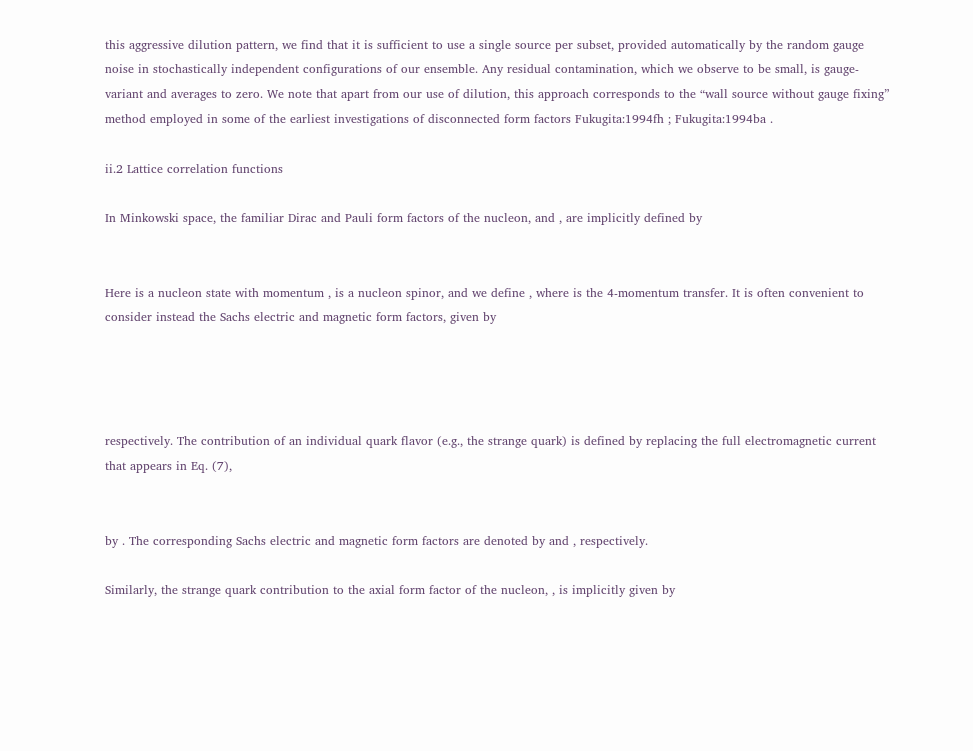this aggressive dilution pattern, we find that it is sufficient to use a single source per subset, provided automatically by the random gauge noise in stochastically independent configurations of our ensemble. Any residual contamination, which we observe to be small, is gauge-variant and averages to zero. We note that apart from our use of dilution, this approach corresponds to the “wall source without gauge fixing” method employed in some of the earliest investigations of disconnected form factors Fukugita:1994fh ; Fukugita:1994ba .

ii.2 Lattice correlation functions

In Minkowski space, the familiar Dirac and Pauli form factors of the nucleon, and , are implicitly defined by


Here is a nucleon state with momentum , is a nucleon spinor, and we define , where is the 4-momentum transfer. It is often convenient to consider instead the Sachs electric and magnetic form factors, given by




respectively. The contribution of an individual quark flavor (e.g., the strange quark) is defined by replacing the full electromagnetic current that appears in Eq. (7),


by . The corresponding Sachs electric and magnetic form factors are denoted by and , respectively.

Similarly, the strange quark contribution to the axial form factor of the nucleon, , is implicitly given by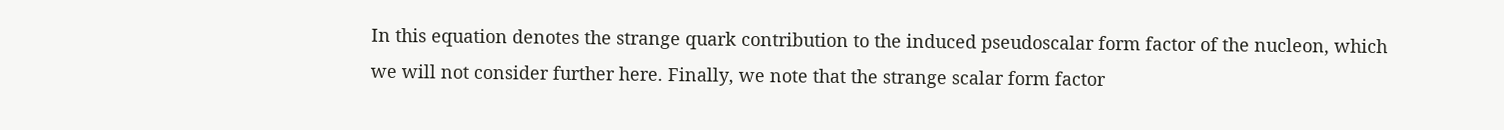In this equation denotes the strange quark contribution to the induced pseudoscalar form factor of the nucleon, which we will not consider further here. Finally, we note that the strange scalar form factor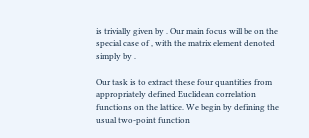is trivially given by . Our main focus will be on the special case of , with the matrix element denoted simply by .

Our task is to extract these four quantities from appropriately defined Euclidean correlation functions on the lattice. We begin by defining the usual two-point function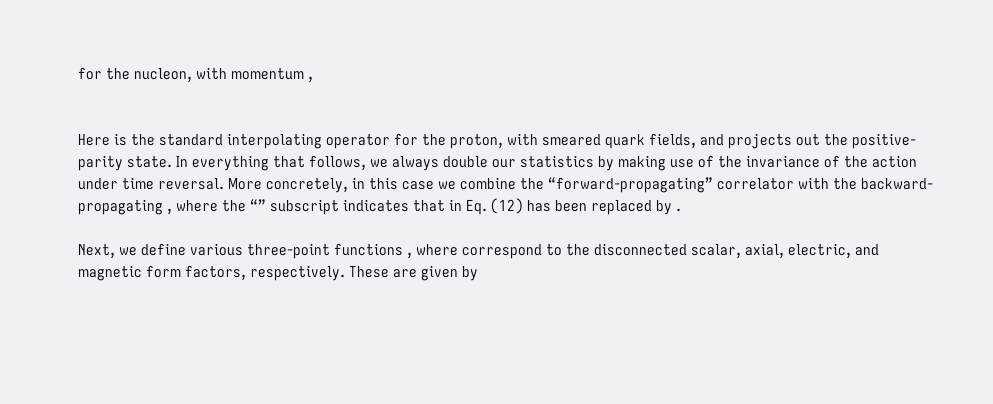for the nucleon, with momentum ,


Here is the standard interpolating operator for the proton, with smeared quark fields, and projects out the positive-parity state. In everything that follows, we always double our statistics by making use of the invariance of the action under time reversal. More concretely, in this case we combine the “forward-propagating” correlator with the backward-propagating , where the “” subscript indicates that in Eq. (12) has been replaced by .

Next, we define various three-point functions , where correspond to the disconnected scalar, axial, electric, and magnetic form factors, respectively. These are given by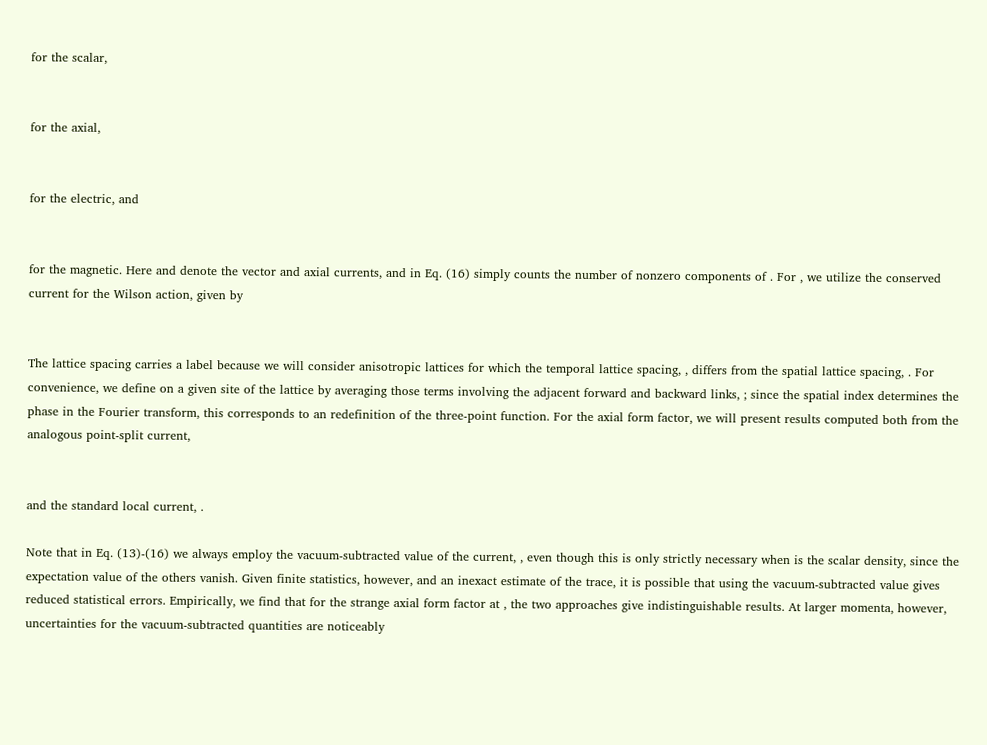for the scalar,


for the axial,


for the electric, and


for the magnetic. Here and denote the vector and axial currents, and in Eq. (16) simply counts the number of nonzero components of . For , we utilize the conserved current for the Wilson action, given by


The lattice spacing carries a label because we will consider anisotropic lattices for which the temporal lattice spacing, , differs from the spatial lattice spacing, . For convenience, we define on a given site of the lattice by averaging those terms involving the adjacent forward and backward links, ; since the spatial index determines the phase in the Fourier transform, this corresponds to an redefinition of the three-point function. For the axial form factor, we will present results computed both from the analogous point-split current,


and the standard local current, .

Note that in Eq. (13)-(16) we always employ the vacuum-subtracted value of the current, , even though this is only strictly necessary when is the scalar density, since the expectation value of the others vanish. Given finite statistics, however, and an inexact estimate of the trace, it is possible that using the vacuum-subtracted value gives reduced statistical errors. Empirically, we find that for the strange axial form factor at , the two approaches give indistinguishable results. At larger momenta, however, uncertainties for the vacuum-subtracted quantities are noticeably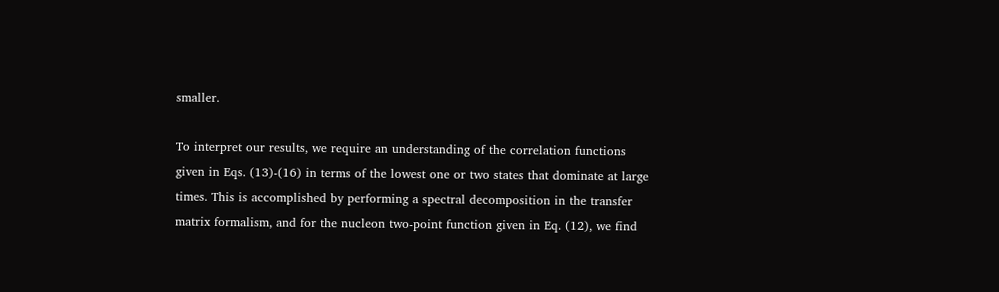smaller.

To interpret our results, we require an understanding of the correlation functions given in Eqs. (13)-(16) in terms of the lowest one or two states that dominate at large times. This is accomplished by performing a spectral decomposition in the transfer matrix formalism, and for the nucleon two-point function given in Eq. (12), we find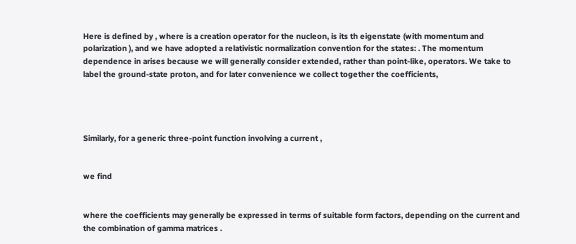Here is defined by , where is a creation operator for the nucleon, is its th eigenstate (with momentum and polarization ), and we have adopted a relativistic normalization convention for the states: . The momentum dependence in arises because we will generally consider extended, rather than point-like, operators. We take to label the ground-state proton, and for later convenience we collect together the coefficients,




Similarly, for a generic three-point function involving a current ,


we find


where the coefficients may generally be expressed in terms of suitable form factors, depending on the current and the combination of gamma matrices .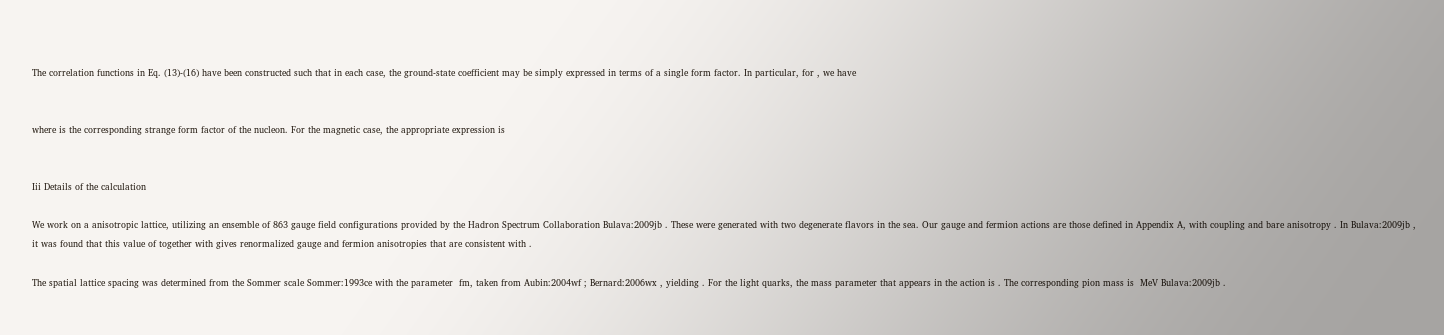The correlation functions in Eq. (13)-(16) have been constructed such that in each case, the ground-state coefficient may be simply expressed in terms of a single form factor. In particular, for , we have


where is the corresponding strange form factor of the nucleon. For the magnetic case, the appropriate expression is


Iii Details of the calculation

We work on a anisotropic lattice, utilizing an ensemble of 863 gauge field configurations provided by the Hadron Spectrum Collaboration Bulava:2009jb . These were generated with two degenerate flavors in the sea. Our gauge and fermion actions are those defined in Appendix A, with coupling and bare anisotropy . In Bulava:2009jb , it was found that this value of together with gives renormalized gauge and fermion anisotropies that are consistent with .

The spatial lattice spacing was determined from the Sommer scale Sommer:1993ce with the parameter  fm, taken from Aubin:2004wf ; Bernard:2006wx , yielding . For the light quarks, the mass parameter that appears in the action is . The corresponding pion mass is  MeV Bulava:2009jb .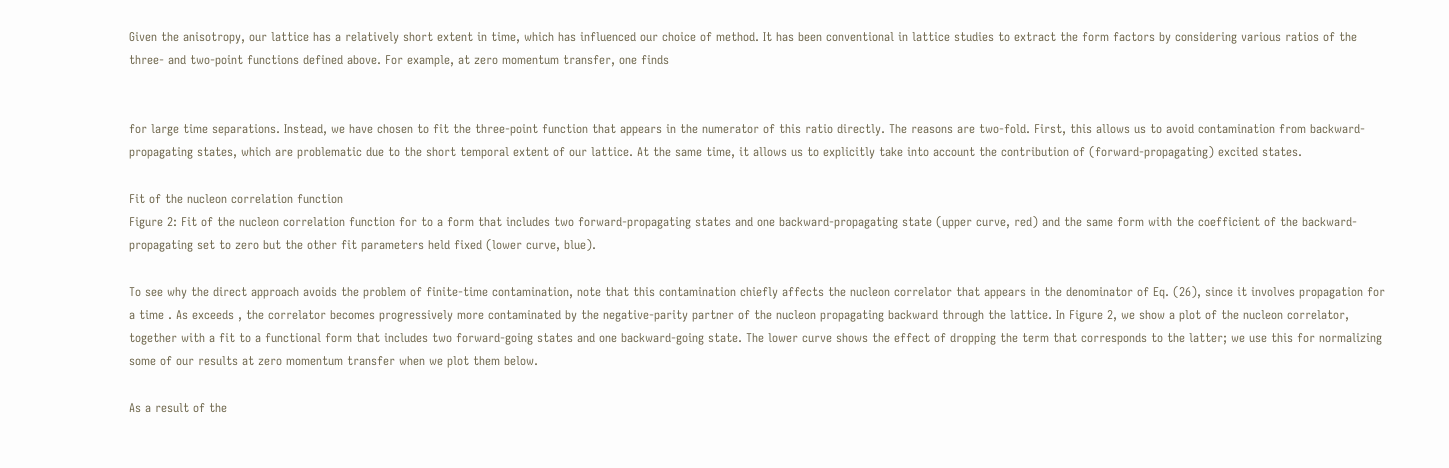Given the anisotropy, our lattice has a relatively short extent in time, which has influenced our choice of method. It has been conventional in lattice studies to extract the form factors by considering various ratios of the three- and two-point functions defined above. For example, at zero momentum transfer, one finds


for large time separations. Instead, we have chosen to fit the three-point function that appears in the numerator of this ratio directly. The reasons are two-fold. First, this allows us to avoid contamination from backward-propagating states, which are problematic due to the short temporal extent of our lattice. At the same time, it allows us to explicitly take into account the contribution of (forward-propagating) excited states.

Fit of the nucleon correlation function
Figure 2: Fit of the nucleon correlation function for to a form that includes two forward-propagating states and one backward-propagating state (upper curve, red) and the same form with the coefficient of the backward-propagating set to zero but the other fit parameters held fixed (lower curve, blue).

To see why the direct approach avoids the problem of finite-time contamination, note that this contamination chiefly affects the nucleon correlator that appears in the denominator of Eq. (26), since it involves propagation for a time . As exceeds , the correlator becomes progressively more contaminated by the negative-parity partner of the nucleon propagating backward through the lattice. In Figure 2, we show a plot of the nucleon correlator, together with a fit to a functional form that includes two forward-going states and one backward-going state. The lower curve shows the effect of dropping the term that corresponds to the latter; we use this for normalizing some of our results at zero momentum transfer when we plot them below.

As a result of the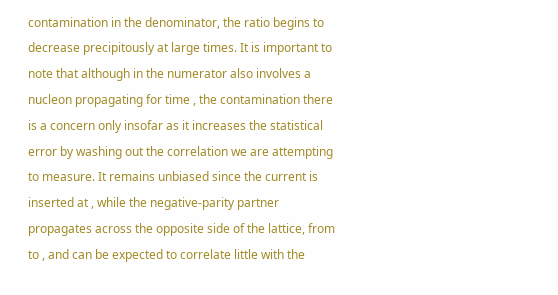contamination in the denominator, the ratio begins to decrease precipitously at large times. It is important to note that although in the numerator also involves a nucleon propagating for time , the contamination there is a concern only insofar as it increases the statistical error by washing out the correlation we are attempting to measure. It remains unbiased since the current is inserted at , while the negative-parity partner propagates across the opposite side of the lattice, from to , and can be expected to correlate little with the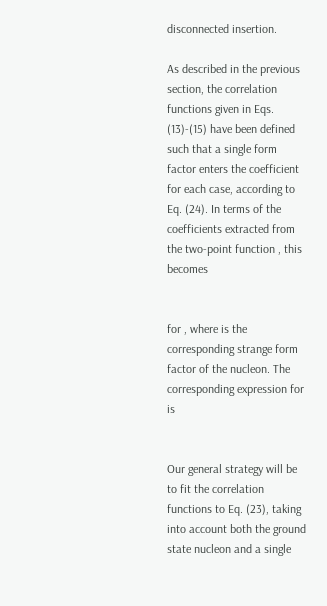disconnected insertion.

As described in the previous section, the correlation functions given in Eqs. (13)-(15) have been defined such that a single form factor enters the coefficient for each case, according to Eq. (24). In terms of the coefficients extracted from the two-point function , this becomes


for , where is the corresponding strange form factor of the nucleon. The corresponding expression for is


Our general strategy will be to fit the correlation functions to Eq. (23), taking into account both the ground state nucleon and a single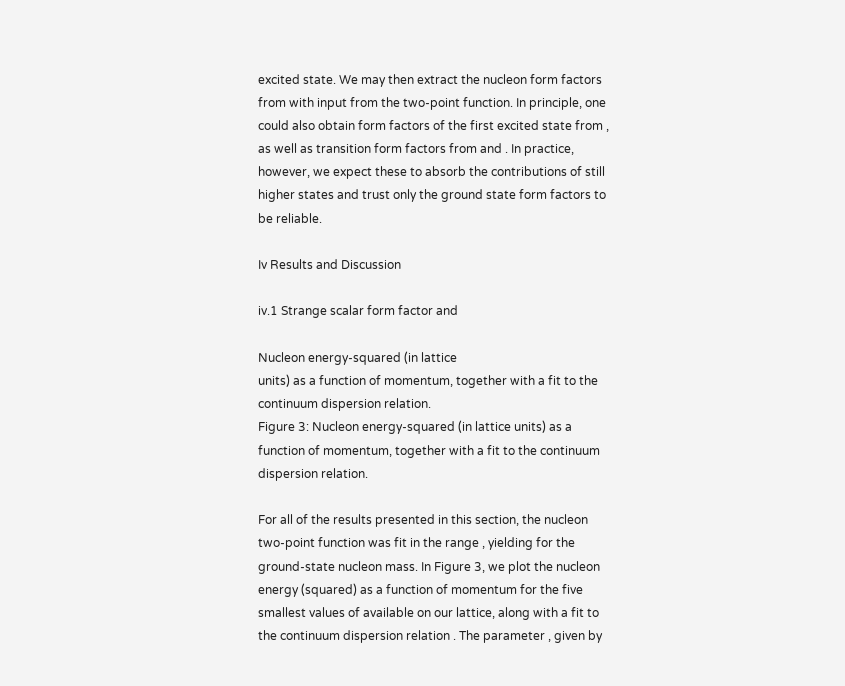excited state. We may then extract the nucleon form factors from with input from the two-point function. In principle, one could also obtain form factors of the first excited state from , as well as transition form factors from and . In practice, however, we expect these to absorb the contributions of still higher states and trust only the ground state form factors to be reliable.

Iv Results and Discussion

iv.1 Strange scalar form factor and

Nucleon energy-squared (in lattice
units) as a function of momentum, together with a fit to the
continuum dispersion relation.
Figure 3: Nucleon energy-squared (in lattice units) as a function of momentum, together with a fit to the continuum dispersion relation.

For all of the results presented in this section, the nucleon two-point function was fit in the range , yielding for the ground-state nucleon mass. In Figure 3, we plot the nucleon energy (squared) as a function of momentum for the five smallest values of available on our lattice, along with a fit to the continuum dispersion relation . The parameter , given by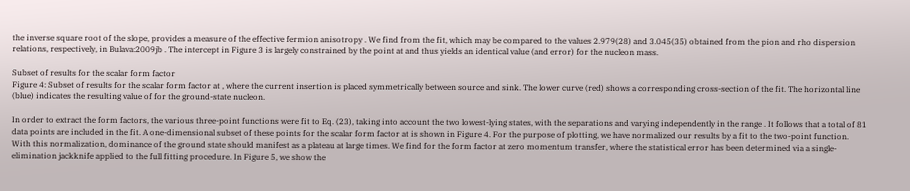the inverse square root of the slope, provides a measure of the effective fermion anisotropy . We find from the fit, which may be compared to the values 2.979(28) and 3.045(35) obtained from the pion and rho dispersion relations, respectively, in Bulava:2009jb . The intercept in Figure 3 is largely constrained by the point at and thus yields an identical value (and error) for the nucleon mass.

Subset of results for the scalar form factor
Figure 4: Subset of results for the scalar form factor at , where the current insertion is placed symmetrically between source and sink. The lower curve (red) shows a corresponding cross-section of the fit. The horizontal line (blue) indicates the resulting value of for the ground-state nucleon.

In order to extract the form factors, the various three-point functions were fit to Eq. (23), taking into account the two lowest-lying states, with the separations and varying independently in the range . It follows that a total of 81 data points are included in the fit. A one-dimensional subset of these points for the scalar form factor at is shown in Figure 4. For the purpose of plotting, we have normalized our results by a fit to the two-point function. With this normalization, dominance of the ground state should manifest as a plateau at large times. We find for the form factor at zero momentum transfer, where the statistical error has been determined via a single-elimination jackknife applied to the full fitting procedure. In Figure 5, we show the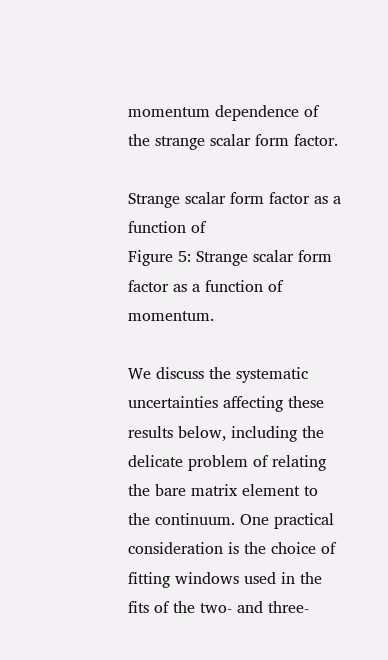momentum dependence of the strange scalar form factor.

Strange scalar form factor as a function of
Figure 5: Strange scalar form factor as a function of momentum.

We discuss the systematic uncertainties affecting these results below, including the delicate problem of relating the bare matrix element to the continuum. One practical consideration is the choice of fitting windows used in the fits of the two- and three-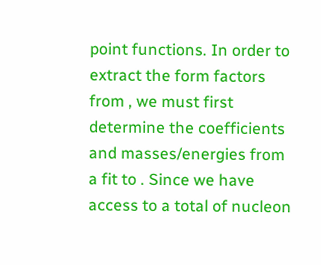point functions. In order to extract the form factors from , we must first determine the coefficients and masses/energies from a fit to . Since we have access to a total of nucleon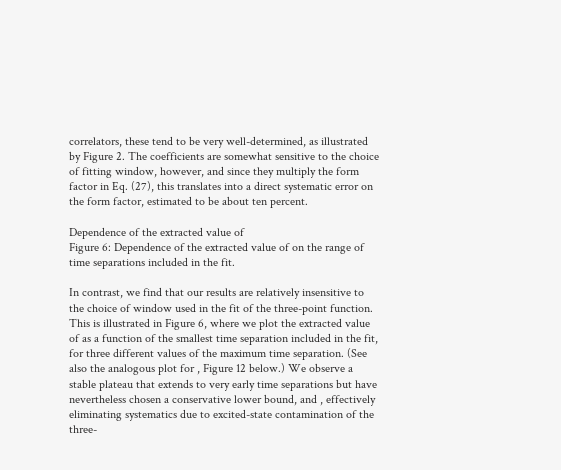correlators, these tend to be very well-determined, as illustrated by Figure 2. The coefficients are somewhat sensitive to the choice of fitting window, however, and since they multiply the form factor in Eq. (27), this translates into a direct systematic error on the form factor, estimated to be about ten percent.

Dependence of the extracted value of
Figure 6: Dependence of the extracted value of on the range of time separations included in the fit.

In contrast, we find that our results are relatively insensitive to the choice of window used in the fit of the three-point function. This is illustrated in Figure 6, where we plot the extracted value of as a function of the smallest time separation included in the fit, for three different values of the maximum time separation. (See also the analogous plot for , Figure 12 below.) We observe a stable plateau that extends to very early time separations but have nevertheless chosen a conservative lower bound, and , effectively eliminating systematics due to excited-state contamination of the three-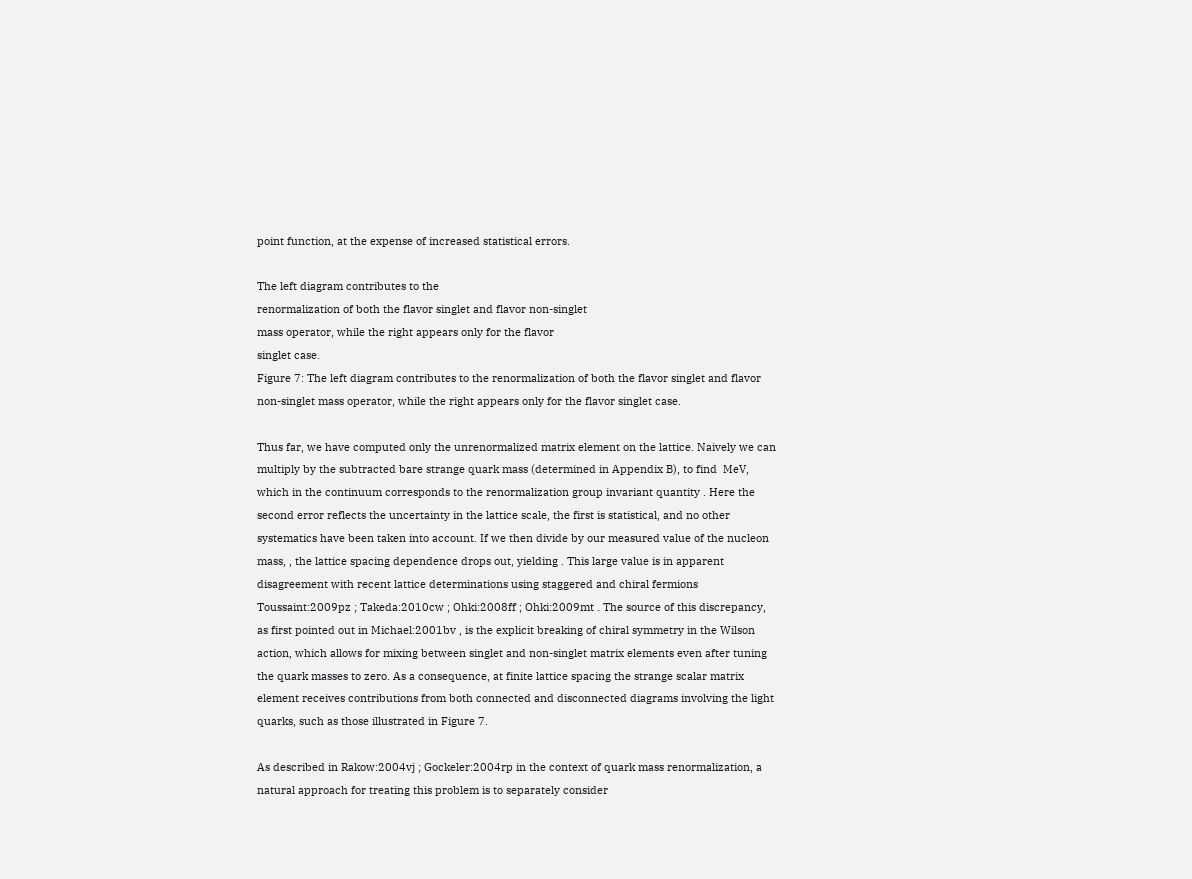point function, at the expense of increased statistical errors.

The left diagram contributes to the
renormalization of both the flavor singlet and flavor non-singlet
mass operator, while the right appears only for the flavor
singlet case.
Figure 7: The left diagram contributes to the renormalization of both the flavor singlet and flavor non-singlet mass operator, while the right appears only for the flavor singlet case.

Thus far, we have computed only the unrenormalized matrix element on the lattice. Naively we can multiply by the subtracted bare strange quark mass (determined in Appendix B), to find  MeV, which in the continuum corresponds to the renormalization group invariant quantity . Here the second error reflects the uncertainty in the lattice scale, the first is statistical, and no other systematics have been taken into account. If we then divide by our measured value of the nucleon mass, , the lattice spacing dependence drops out, yielding . This large value is in apparent disagreement with recent lattice determinations using staggered and chiral fermions Toussaint:2009pz ; Takeda:2010cw ; Ohki:2008ff ; Ohki:2009mt . The source of this discrepancy, as first pointed out in Michael:2001bv , is the explicit breaking of chiral symmetry in the Wilson action, which allows for mixing between singlet and non-singlet matrix elements even after tuning the quark masses to zero. As a consequence, at finite lattice spacing the strange scalar matrix element receives contributions from both connected and disconnected diagrams involving the light quarks, such as those illustrated in Figure 7.

As described in Rakow:2004vj ; Gockeler:2004rp in the context of quark mass renormalization, a natural approach for treating this problem is to separately consider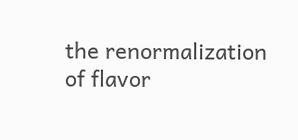the renormalization of flavor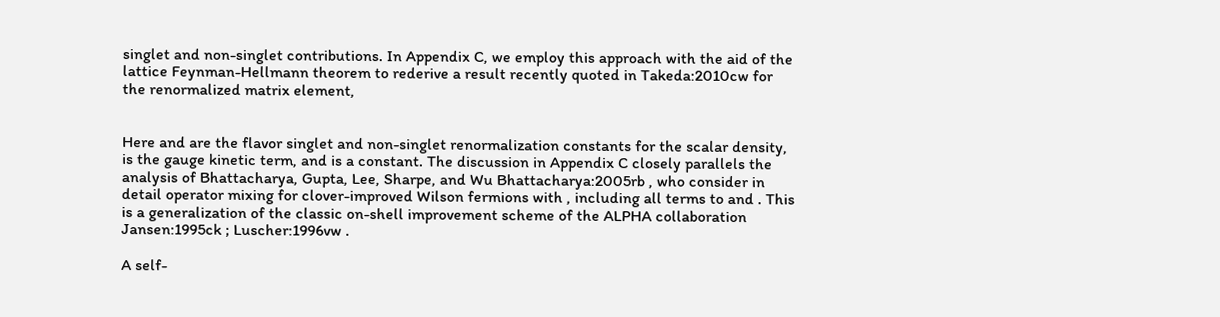singlet and non-singlet contributions. In Appendix C, we employ this approach with the aid of the lattice Feynman-Hellmann theorem to rederive a result recently quoted in Takeda:2010cw for the renormalized matrix element,


Here and are the flavor singlet and non-singlet renormalization constants for the scalar density, is the gauge kinetic term, and is a constant. The discussion in Appendix C closely parallels the analysis of Bhattacharya, Gupta, Lee, Sharpe, and Wu Bhattacharya:2005rb , who consider in detail operator mixing for clover-improved Wilson fermions with , including all terms to and . This is a generalization of the classic on-shell improvement scheme of the ALPHA collaboration Jansen:1995ck ; Luscher:1996vw .

A self-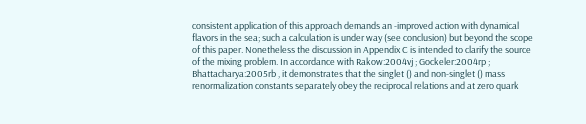consistent application of this approach demands an -improved action with dynamical flavors in the sea; such a calculation is under way (see conclusion) but beyond the scope of this paper. Nonetheless the discussion in Appendix C is intended to clarify the source of the mixing problem. In accordance with Rakow:2004vj ; Gockeler:2004rp ; Bhattacharya:2005rb , it demonstrates that the singlet () and non-singlet () mass renormalization constants separately obey the reciprocal relations and at zero quark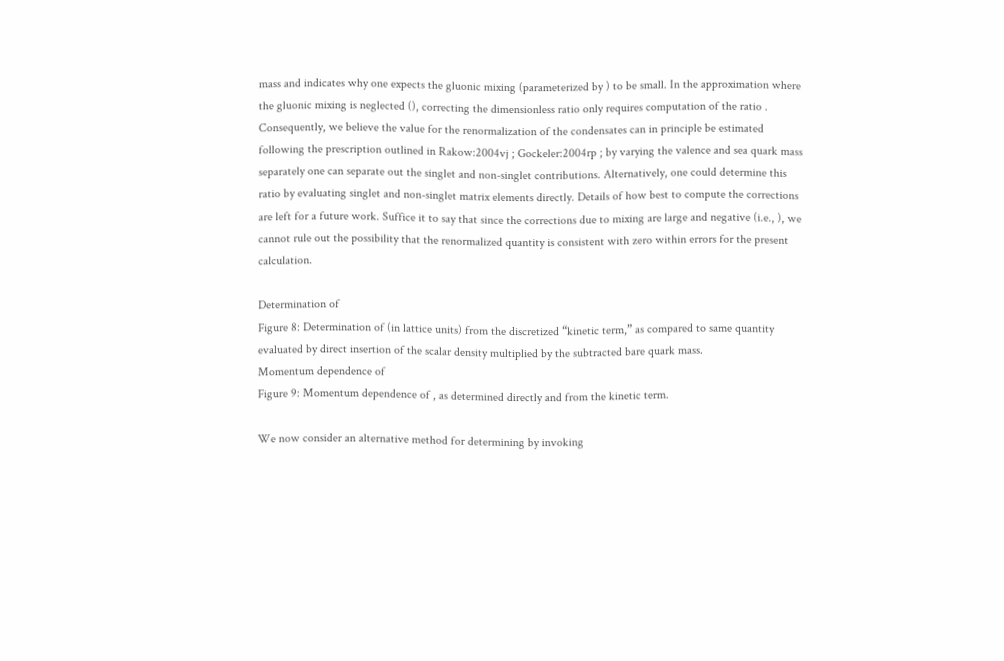mass and indicates why one expects the gluonic mixing (parameterized by ) to be small. In the approximation where the gluonic mixing is neglected (), correcting the dimensionless ratio only requires computation of the ratio . Consequently, we believe the value for the renormalization of the condensates can in principle be estimated following the prescription outlined in Rakow:2004vj ; Gockeler:2004rp ; by varying the valence and sea quark mass separately one can separate out the singlet and non-singlet contributions. Alternatively, one could determine this ratio by evaluating singlet and non-singlet matrix elements directly. Details of how best to compute the corrections are left for a future work. Suffice it to say that since the corrections due to mixing are large and negative (i.e., ), we cannot rule out the possibility that the renormalized quantity is consistent with zero within errors for the present calculation.

Determination of
Figure 8: Determination of (in lattice units) from the discretized “kinetic term,” as compared to same quantity evaluated by direct insertion of the scalar density multiplied by the subtracted bare quark mass.
Momentum dependence of
Figure 9: Momentum dependence of , as determined directly and from the kinetic term.

We now consider an alternative method for determining by invoking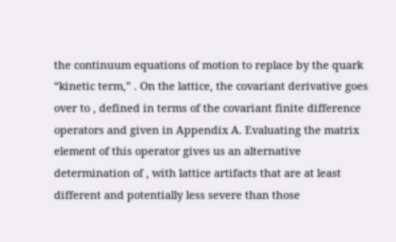the continuum equations of motion to replace by the quark “kinetic term,” . On the lattice, the covariant derivative goes over to , defined in terms of the covariant finite difference operators and given in Appendix A. Evaluating the matrix element of this operator gives us an alternative determination of , with lattice artifacts that are at least different and potentially less severe than those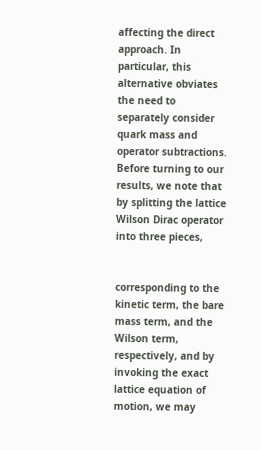affecting the direct approach. In particular, this alternative obviates the need to separately consider quark mass and operator subtractions. Before turning to our results, we note that by splitting the lattice Wilson Dirac operator into three pieces,


corresponding to the kinetic term, the bare mass term, and the Wilson term, respectively, and by invoking the exact lattice equation of motion, we may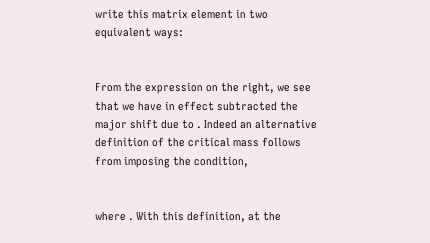write this matrix element in two equivalent ways:


From the expression on the right, we see that we have in effect subtracted the major shift due to . Indeed an alternative definition of the critical mass follows from imposing the condition,


where . With this definition, at the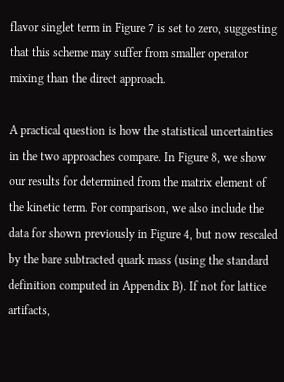flavor singlet term in Figure 7 is set to zero, suggesting that this scheme may suffer from smaller operator mixing than the direct approach.

A practical question is how the statistical uncertainties in the two approaches compare. In Figure 8, we show our results for determined from the matrix element of the kinetic term. For comparison, we also include the data for shown previously in Figure 4, but now rescaled by the bare subtracted quark mass (using the standard definition computed in Appendix B). If not for lattice artifacts,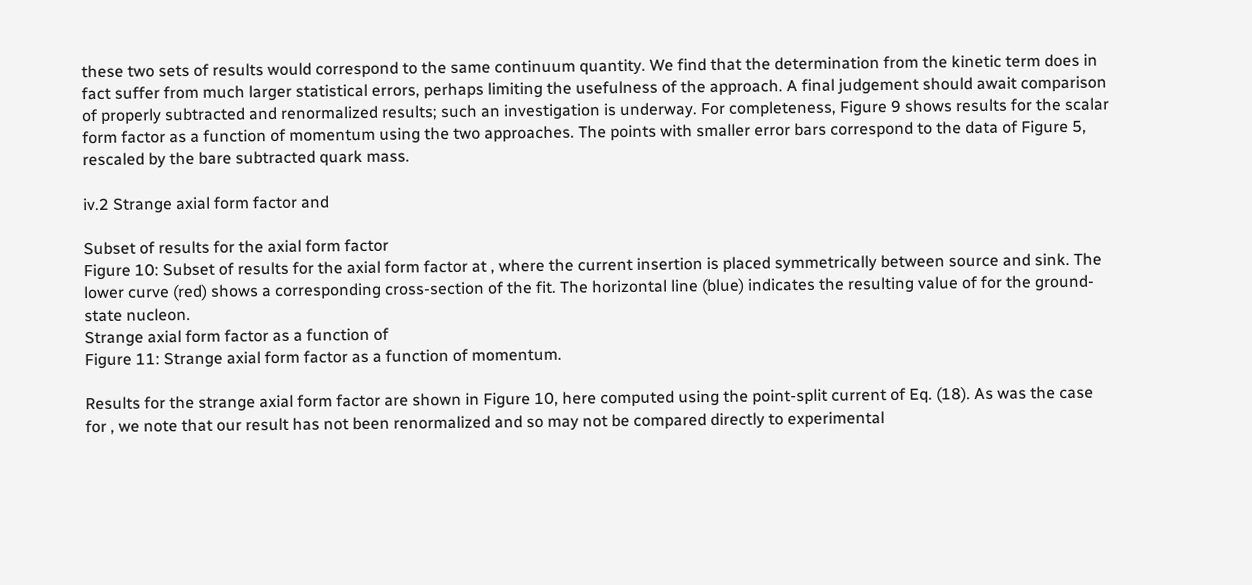these two sets of results would correspond to the same continuum quantity. We find that the determination from the kinetic term does in fact suffer from much larger statistical errors, perhaps limiting the usefulness of the approach. A final judgement should await comparison of properly subtracted and renormalized results; such an investigation is underway. For completeness, Figure 9 shows results for the scalar form factor as a function of momentum using the two approaches. The points with smaller error bars correspond to the data of Figure 5, rescaled by the bare subtracted quark mass.

iv.2 Strange axial form factor and

Subset of results for the axial form factor
Figure 10: Subset of results for the axial form factor at , where the current insertion is placed symmetrically between source and sink. The lower curve (red) shows a corresponding cross-section of the fit. The horizontal line (blue) indicates the resulting value of for the ground-state nucleon.
Strange axial form factor as a function of
Figure 11: Strange axial form factor as a function of momentum.

Results for the strange axial form factor are shown in Figure 10, here computed using the point-split current of Eq. (18). As was the case for , we note that our result has not been renormalized and so may not be compared directly to experimental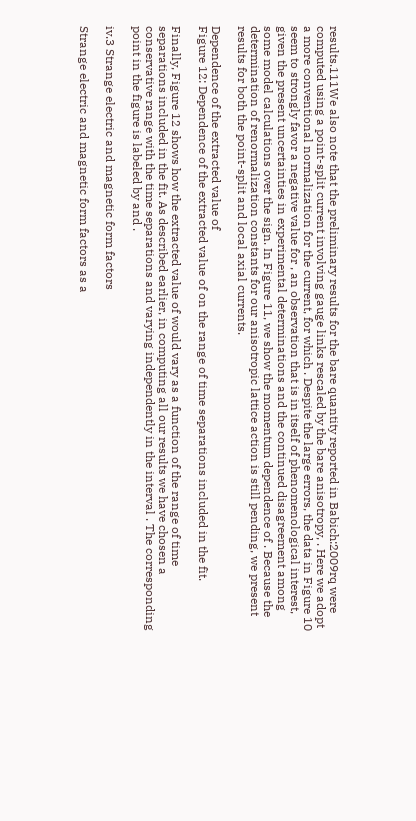results.111We also note that the preliminary results for the bare quantity reported in Babich:2009rq were computed using a point-split current involving gauge links rescaled by the bare anisotropy, . Here we adopt a more conventional normalization for the current, for which . Despite the large errors, the data in Figure 10 seem to strongly favor a negative value for , an observation that is in itself of phenomenological interest, given the present uncertainties in experimental determinations and the continued disagreement among some model calculations over the sign. In Figure 11, we show the momentum dependence of . Because the determination of renormalization constants for our anisotropic lattice action is still pending, we present results for both the point-split and local axial currents.

Dependence of the extracted value of
Figure 12: Dependence of the extracted value of on the range of time separations included in the fit.

Finally, Figure 12 shows how the extracted value of would vary as a function of the range of time separations included in the fit. As described earlier, in computing all our results we have chosen a conservative range with the time separations and varying independently in the interval . The corresponding point in the figure is labeled by and .

iv.3 Strange electric and magnetic form factors

Strange electric and magnetic form factors as a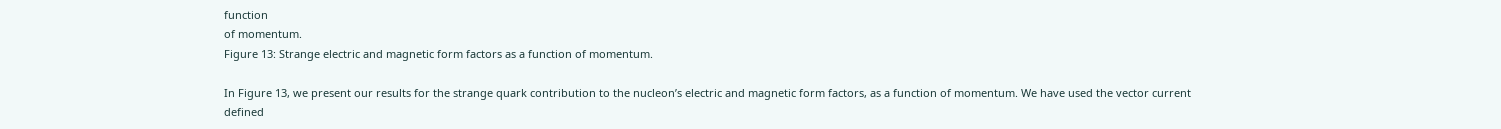function
of momentum.
Figure 13: Strange electric and magnetic form factors as a function of momentum.

In Figure 13, we present our results for the strange quark contribution to the nucleon’s electric and magnetic form factors, as a function of momentum. We have used the vector current defined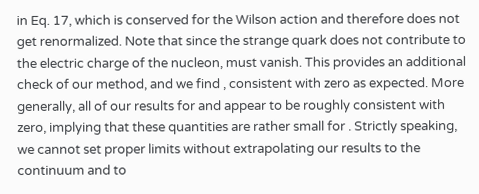in Eq. 17, which is conserved for the Wilson action and therefore does not get renormalized. Note that since the strange quark does not contribute to the electric charge of the nucleon, must vanish. This provides an additional check of our method, and we find , consistent with zero as expected. More generally, all of our results for and appear to be roughly consistent with zero, implying that these quantities are rather small for . Strictly speaking, we cannot set proper limits without extrapolating our results to the continuum and to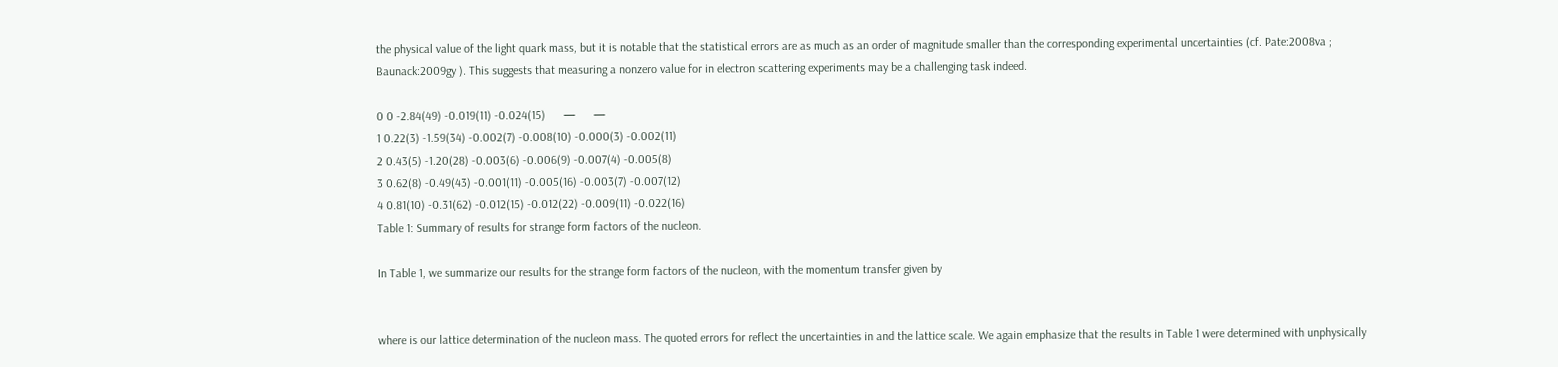the physical value of the light quark mass, but it is notable that the statistical errors are as much as an order of magnitude smaller than the corresponding experimental uncertainties (cf. Pate:2008va ; Baunack:2009gy ). This suggests that measuring a nonzero value for in electron scattering experiments may be a challenging task indeed.

0 0 -2.84(49) -0.019(11) -0.024(15)      —      —
1 0.22(3) -1.59(34) -0.002(7) -0.008(10) -0.000(3) -0.002(11)
2 0.43(5) -1.20(28) -0.003(6) -0.006(9) -0.007(4) -0.005(8)
3 0.62(8) -0.49(43) -0.001(11) -0.005(16) -0.003(7) -0.007(12)
4 0.81(10) -0.31(62) -0.012(15) -0.012(22) -0.009(11) -0.022(16)
Table 1: Summary of results for strange form factors of the nucleon.

In Table 1, we summarize our results for the strange form factors of the nucleon, with the momentum transfer given by


where is our lattice determination of the nucleon mass. The quoted errors for reflect the uncertainties in and the lattice scale. We again emphasize that the results in Table 1 were determined with unphysically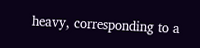heavy, corresponding to a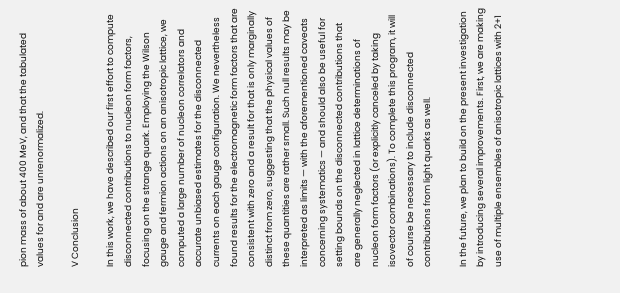pion mass of about 400 MeV, and that the tabulated values for and are unrenormalized.

V Conclusion

In this work, we have described our first effort to compute disconnected contributions to nucleon form factors, focusing on the strange quark. Employing the Wilson gauge and fermion actions on an anisotropic lattice, we computed a large number of nucleon correlators and accurate unbiased estimates for the disconnected currents on each gauge configuration. We nevertheless found results for the electromagnetic form factors that are consistent with zero and a result for that is only marginally distinct from zero, suggesting that the physical values of these quantities are rather small. Such null results may be interpreted as limits — with the aforementioned caveats concerning systematics — and should also be useful for setting bounds on the disconnected contributions that are generally neglected in lattice determinations of nucleon form factors (or explicitly canceled by taking isovector combinations). To complete this program, it will of course be necessary to include disconnected contributions from light quarks as well.

In the future, we plan to build on the present investigation by introducing several improvements. First, we are making use of multiple ensembles of anisotropic lattices with 2+1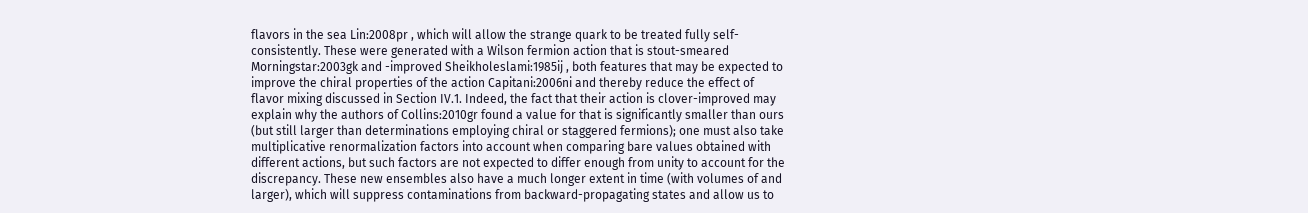flavors in the sea Lin:2008pr , which will allow the strange quark to be treated fully self-consistently. These were generated with a Wilson fermion action that is stout-smeared Morningstar:2003gk and -improved Sheikholeslami:1985ij , both features that may be expected to improve the chiral properties of the action Capitani:2006ni and thereby reduce the effect of flavor mixing discussed in Section IV.1. Indeed, the fact that their action is clover-improved may explain why the authors of Collins:2010gr found a value for that is significantly smaller than ours (but still larger than determinations employing chiral or staggered fermions); one must also take multiplicative renormalization factors into account when comparing bare values obtained with different actions, but such factors are not expected to differ enough from unity to account for the discrepancy. These new ensembles also have a much longer extent in time (with volumes of and larger), which will suppress contaminations from backward-propagating states and allow us to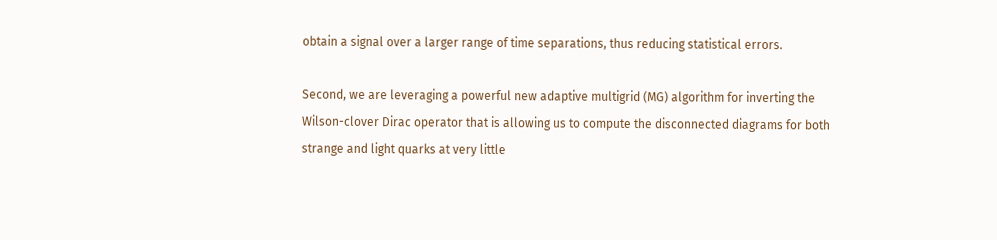obtain a signal over a larger range of time separations, thus reducing statistical errors.

Second, we are leveraging a powerful new adaptive multigrid (MG) algorithm for inverting the Wilson-clover Dirac operator that is allowing us to compute the disconnected diagrams for both strange and light quarks at very little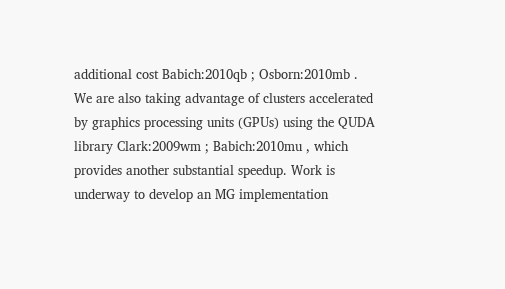additional cost Babich:2010qb ; Osborn:2010mb . We are also taking advantage of clusters accelerated by graphics processing units (GPUs) using the QUDA library Clark:2009wm ; Babich:2010mu , which provides another substantial speedup. Work is underway to develop an MG implementation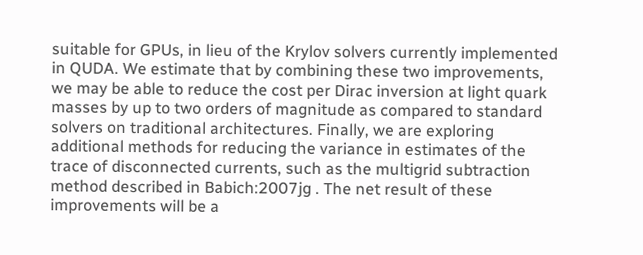suitable for GPUs, in lieu of the Krylov solvers currently implemented in QUDA. We estimate that by combining these two improvements, we may be able to reduce the cost per Dirac inversion at light quark masses by up to two orders of magnitude as compared to standard solvers on traditional architectures. Finally, we are exploring additional methods for reducing the variance in estimates of the trace of disconnected currents, such as the multigrid subtraction method described in Babich:2007jg . The net result of these improvements will be a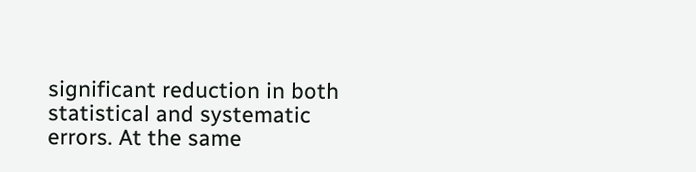significant reduction in both statistical and systematic errors. At the same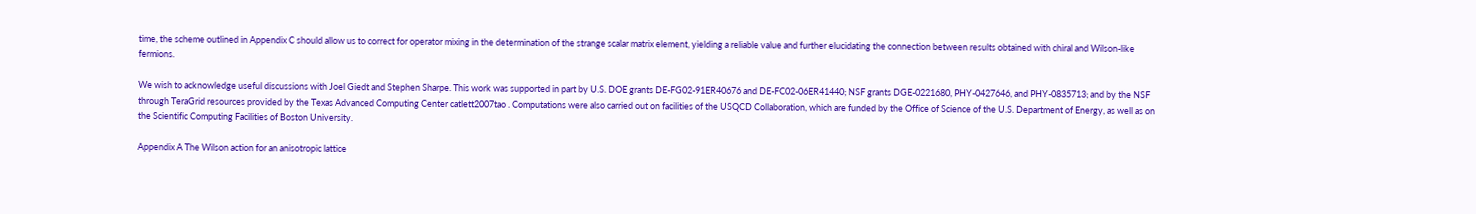time, the scheme outlined in Appendix C should allow us to correct for operator mixing in the determination of the strange scalar matrix element, yielding a reliable value and further elucidating the connection between results obtained with chiral and Wilson-like fermions.

We wish to acknowledge useful discussions with Joel Giedt and Stephen Sharpe. This work was supported in part by U.S. DOE grants DE-FG02-91ER40676 and DE-FC02-06ER41440; NSF grants DGE-0221680, PHY-0427646, and PHY-0835713; and by the NSF through TeraGrid resources provided by the Texas Advanced Computing Center catlett2007tao . Computations were also carried out on facilities of the USQCD Collaboration, which are funded by the Office of Science of the U.S. Department of Energy, as well as on the Scientific Computing Facilities of Boston University.

Appendix A The Wilson action for an anisotropic lattice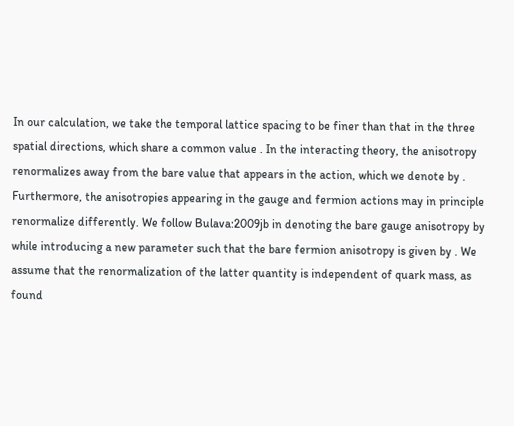In our calculation, we take the temporal lattice spacing to be finer than that in the three spatial directions, which share a common value . In the interacting theory, the anisotropy renormalizes away from the bare value that appears in the action, which we denote by . Furthermore, the anisotropies appearing in the gauge and fermion actions may in principle renormalize differently. We follow Bulava:2009jb in denoting the bare gauge anisotropy by while introducing a new parameter such that the bare fermion anisotropy is given by . We assume that the renormalization of the latter quantity is independent of quark mass, as found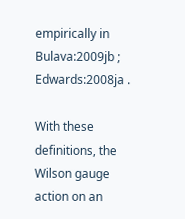empirically in Bulava:2009jb ; Edwards:2008ja .

With these definitions, the Wilson gauge action on an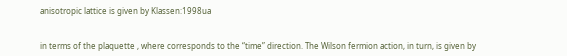anisotropic lattice is given by Klassen:1998ua


in terms of the plaquette , where corresponds to the “time” direction. The Wilson fermion action, in turn, is given by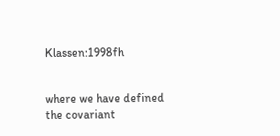Klassen:1998fh


where we have defined the covariant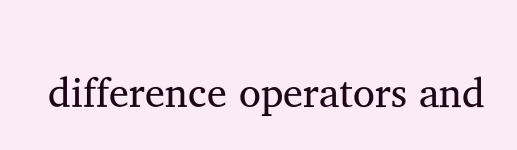difference operators and